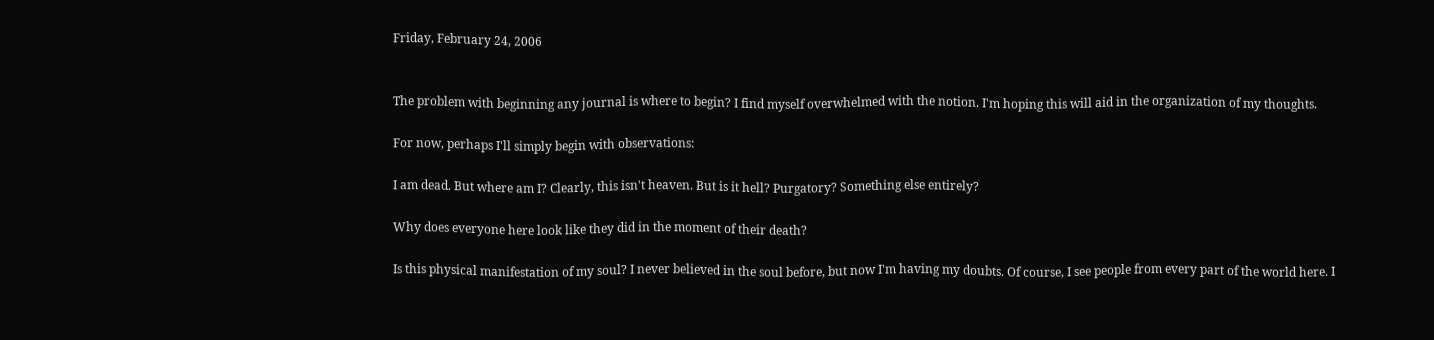Friday, February 24, 2006


The problem with beginning any journal is where to begin? I find myself overwhelmed with the notion. I'm hoping this will aid in the organization of my thoughts.

For now, perhaps I'll simply begin with observations:

I am dead. But where am I? Clearly, this isn't heaven. But is it hell? Purgatory? Something else entirely?

Why does everyone here look like they did in the moment of their death?

Is this physical manifestation of my soul? I never believed in the soul before, but now I'm having my doubts. Of course, I see people from every part of the world here. I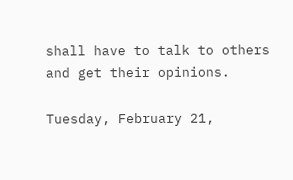shall have to talk to others and get their opinions.

Tuesday, February 21,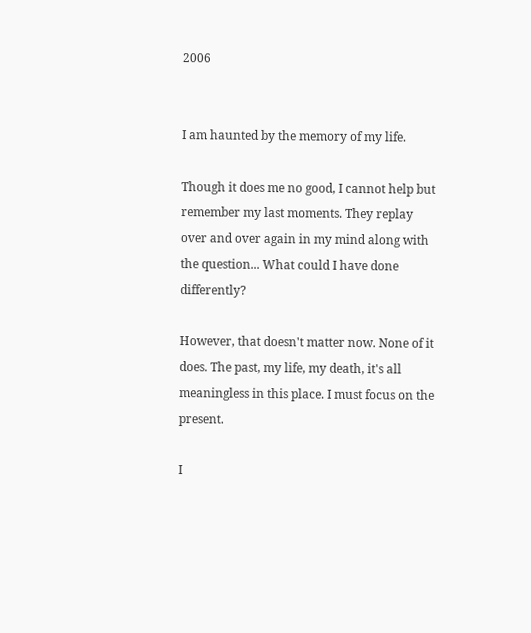2006


I am haunted by the memory of my life.

Though it does me no good, I cannot help but remember my last moments. They replay over and over again in my mind along with the question... What could I have done differently?

However, that doesn't matter now. None of it does. The past, my life, my death, it's all meaningless in this place. I must focus on the present.

I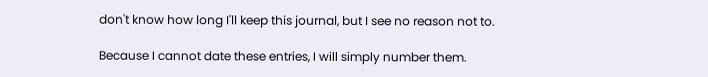don't know how long I'll keep this journal, but I see no reason not to.

Because I cannot date these entries, I will simply number them.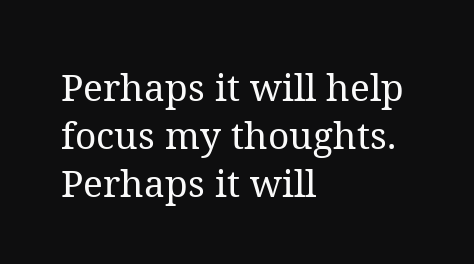Perhaps it will help focus my thoughts. Perhaps it will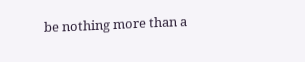be nothing more than a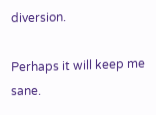diversion.

Perhaps it will keep me sane.